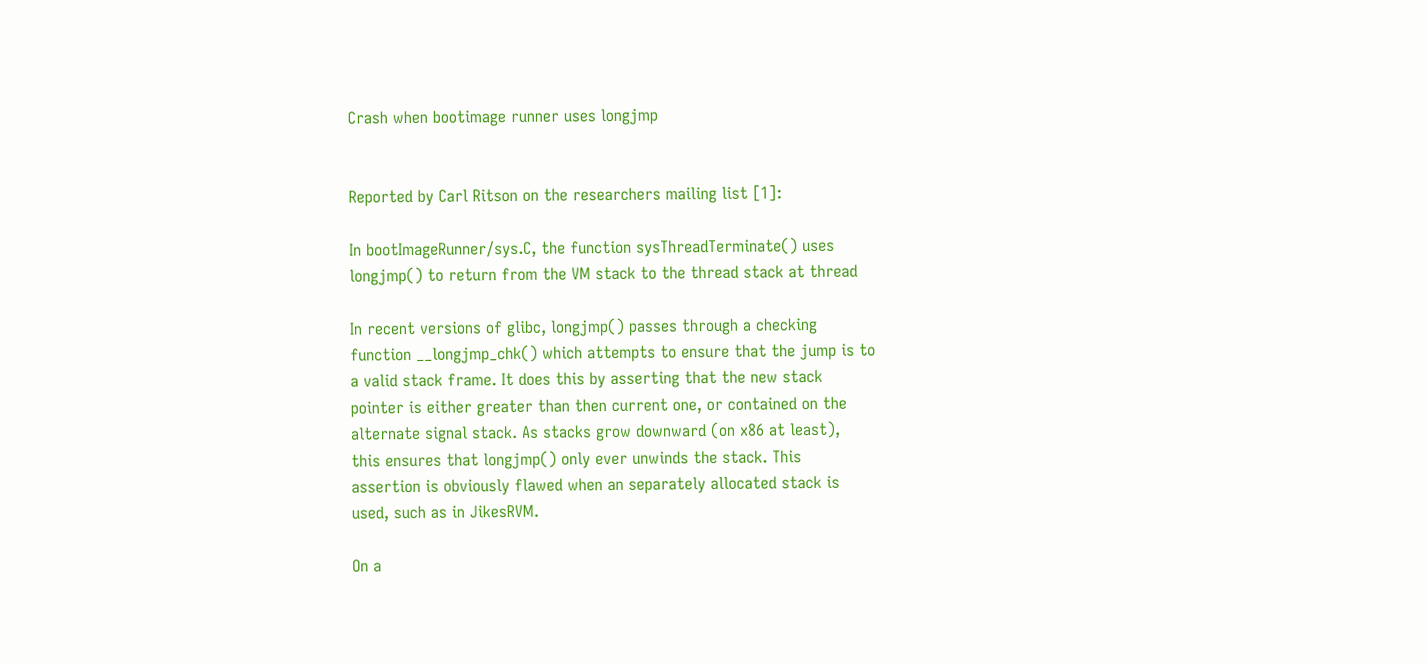Crash when bootimage runner uses longjmp


Reported by Carl Ritson on the researchers mailing list [1]:

In bootImageRunner/sys.C, the function sysThreadTerminate() uses
longjmp() to return from the VM stack to the thread stack at thread

In recent versions of glibc, longjmp() passes through a checking
function __longjmp_chk() which attempts to ensure that the jump is to
a valid stack frame. It does this by asserting that the new stack
pointer is either greater than then current one, or contained on the
alternate signal stack. As stacks grow downward (on x86 at least),
this ensures that longjmp() only ever unwinds the stack. This
assertion is obviously flawed when an separately allocated stack is
used, such as in JikesRVM.

On a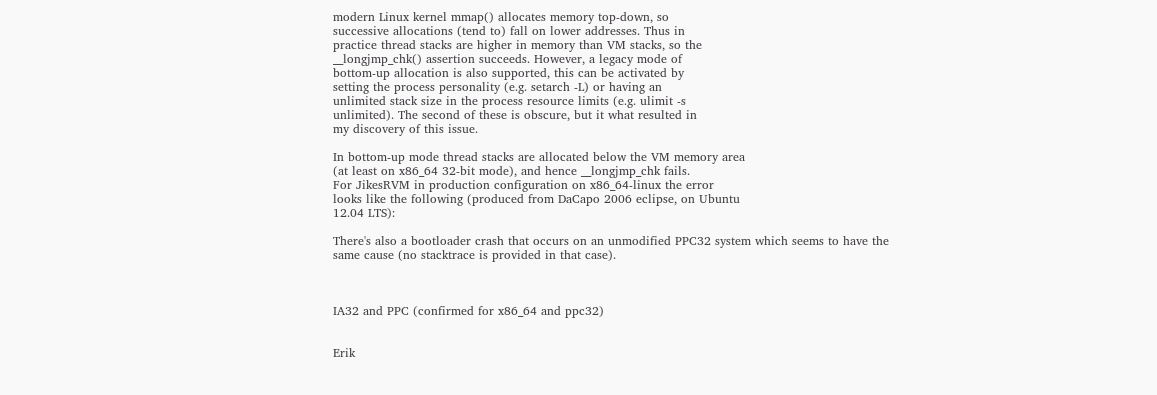modern Linux kernel mmap() allocates memory top-down, so
successive allocations (tend to) fall on lower addresses. Thus in
practice thread stacks are higher in memory than VM stacks, so the
__longjmp_chk() assertion succeeds. However, a legacy mode of
bottom-up allocation is also supported, this can be activated by
setting the process personality (e.g. setarch -L) or having an
unlimited stack size in the process resource limits (e.g. ulimit -s
unlimited). The second of these is obscure, but it what resulted in
my discovery of this issue.

In bottom-up mode thread stacks are allocated below the VM memory area
(at least on x86_64 32-bit mode), and hence __longjmp_chk fails.
For JikesRVM in production configuration on x86_64-linux the error
looks like the following (produced from DaCapo 2006 eclipse, on Ubuntu
12.04 LTS):

There's also a bootloader crash that occurs on an unmodified PPC32 system which seems to have the same cause (no stacktrace is provided in that case).



IA32 and PPC (confirmed for x86_64 and ppc32)


Erik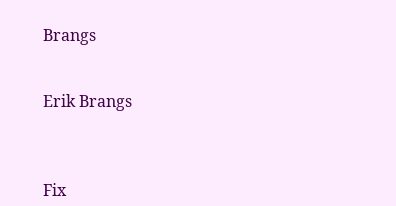Brangs


Erik Brangs



Fix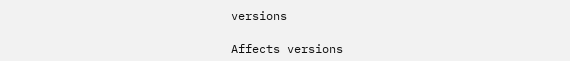versions

Affects versions